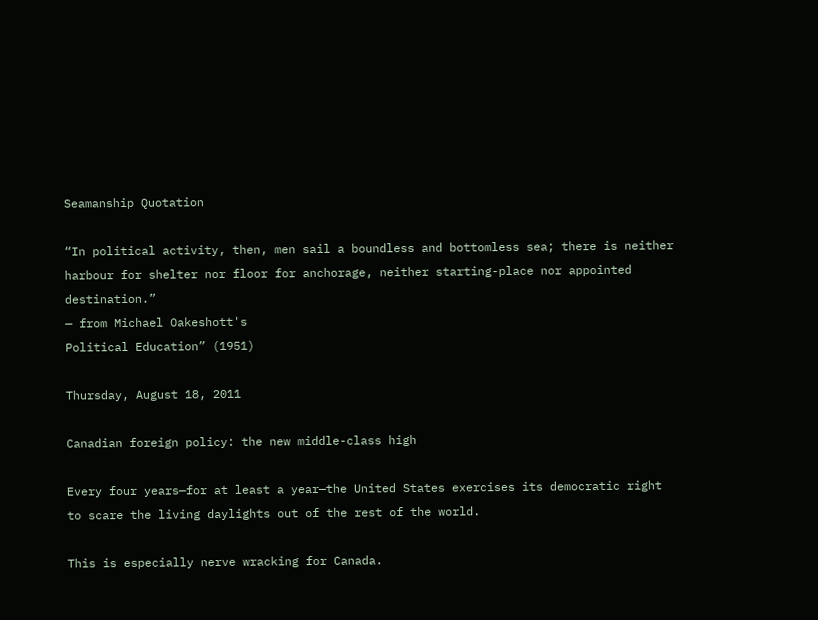Seamanship Quotation

“In political activity, then, men sail a boundless and bottomless sea; there is neither harbour for shelter nor floor for anchorage, neither starting-place nor appointed destination.”
— from Michael Oakeshott's
Political Education” (1951)

Thursday, August 18, 2011

Canadian foreign policy: the new middle-class high

Every four years—for at least a year—the United States exercises its democratic right to scare the living daylights out of the rest of the world.

This is especially nerve wracking for Canada.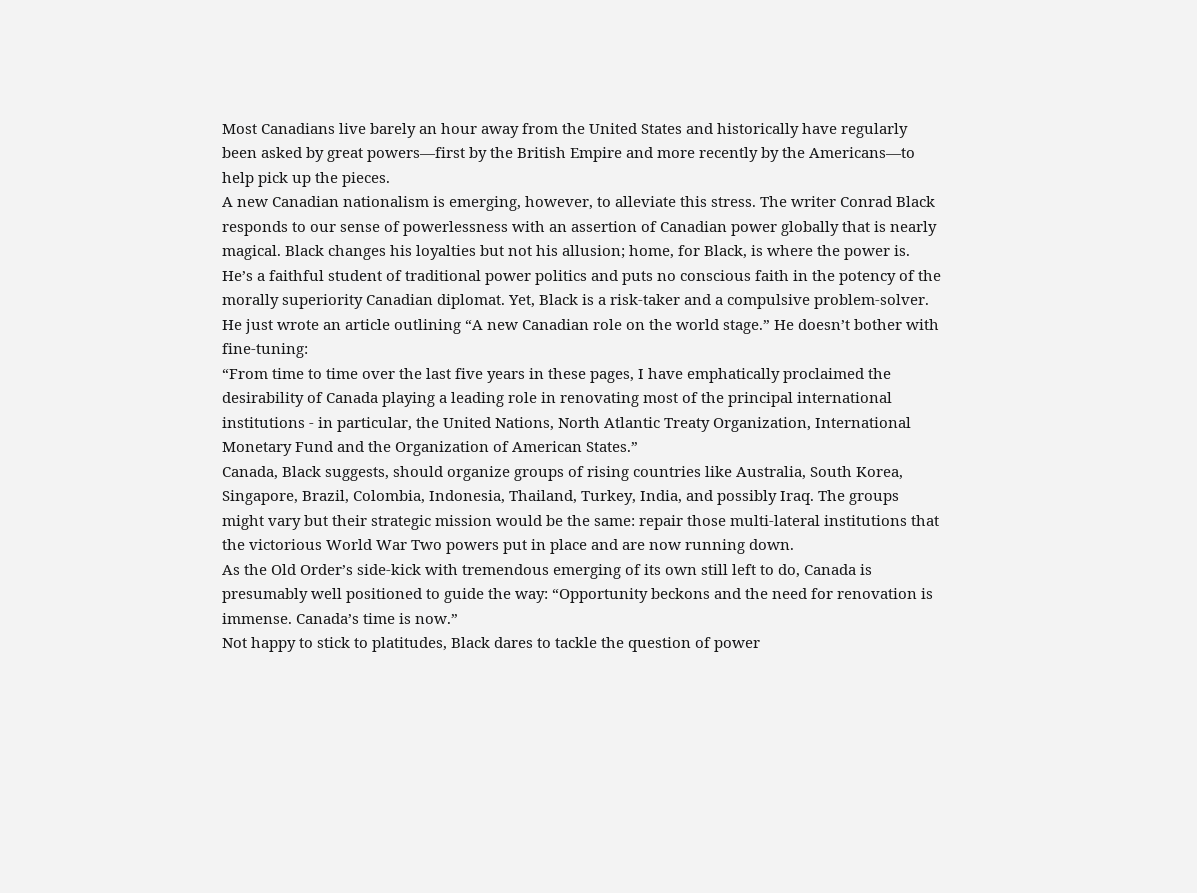Most Canadians live barely an hour away from the United States and historically have regularly been asked by great powers—first by the British Empire and more recently by the Americans—to help pick up the pieces.
A new Canadian nationalism is emerging, however, to alleviate this stress. The writer Conrad Black responds to our sense of powerlessness with an assertion of Canadian power globally that is nearly magical. Black changes his loyalties but not his allusion; home, for Black, is where the power is.
He’s a faithful student of traditional power politics and puts no conscious faith in the potency of the morally superiority Canadian diplomat. Yet, Black is a risk-taker and a compulsive problem-solver. He just wrote an article outlining “A new Canadian role on the world stage.” He doesn’t bother with fine-tuning:
“From time to time over the last five years in these pages, I have emphatically proclaimed the desirability of Canada playing a leading role in renovating most of the principal international institutions - in particular, the United Nations, North Atlantic Treaty Organization, International Monetary Fund and the Organization of American States.”
Canada, Black suggests, should organize groups of rising countries like Australia, South Korea, Singapore, Brazil, Colombia, Indonesia, Thailand, Turkey, India, and possibly Iraq. The groups might vary but their strategic mission would be the same: repair those multi-lateral institutions that the victorious World War Two powers put in place and are now running down.
As the Old Order’s side-kick with tremendous emerging of its own still left to do, Canada is presumably well positioned to guide the way: “Opportunity beckons and the need for renovation is immense. Canada’s time is now.”
Not happy to stick to platitudes, Black dares to tackle the question of power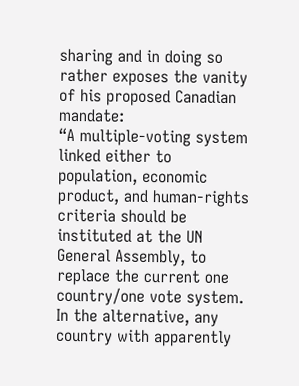sharing and in doing so rather exposes the vanity of his proposed Canadian mandate:
“A multiple-voting system linked either to population, economic product, and human-rights criteria should be instituted at the UN General Assembly, to replace the current one country/one vote system. In the alternative, any country with apparently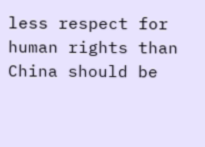less respect for human rights than China should be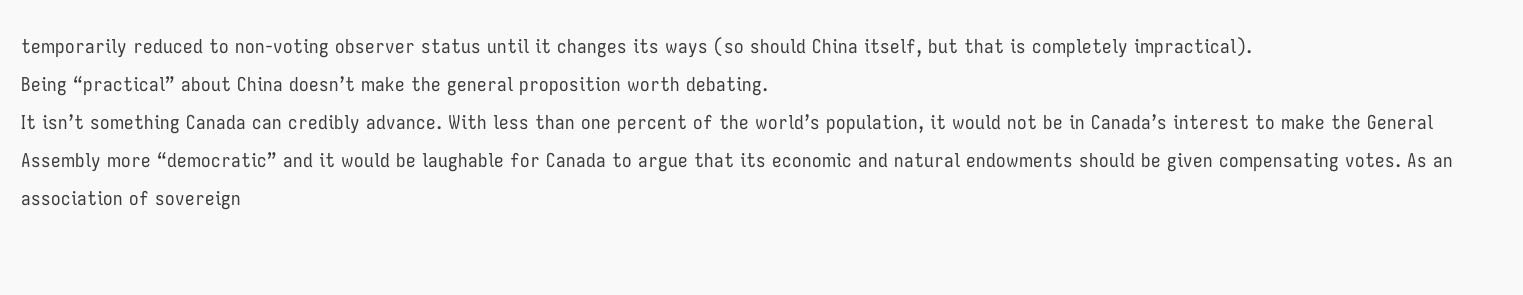temporarily reduced to non-voting observer status until it changes its ways (so should China itself, but that is completely impractical).
Being “practical” about China doesn’t make the general proposition worth debating.
It isn’t something Canada can credibly advance. With less than one percent of the world’s population, it would not be in Canada’s interest to make the General Assembly more “democratic” and it would be laughable for Canada to argue that its economic and natural endowments should be given compensating votes. As an association of sovereign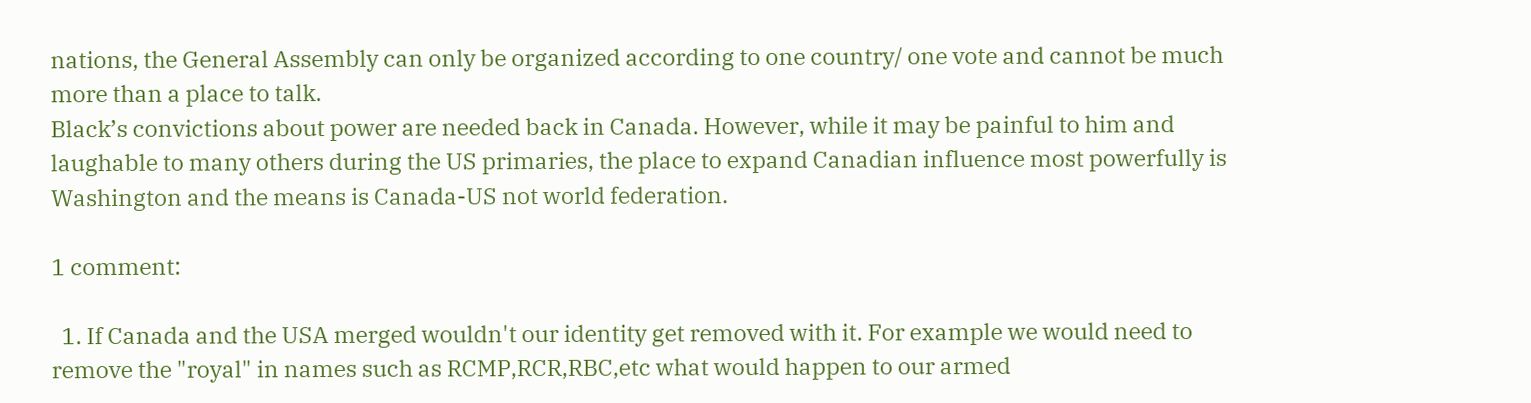nations, the General Assembly can only be organized according to one country/ one vote and cannot be much more than a place to talk.
Black’s convictions about power are needed back in Canada. However, while it may be painful to him and laughable to many others during the US primaries, the place to expand Canadian influence most powerfully is Washington and the means is Canada-US not world federation.

1 comment:

  1. If Canada and the USA merged wouldn't our identity get removed with it. For example we would need to remove the "royal" in names such as RCMP,RCR,RBC,etc what would happen to our armed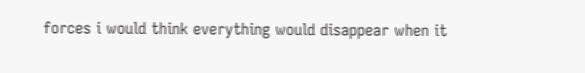forces i would think everything would disappear when it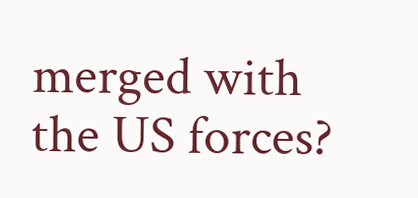merged with the US forces?